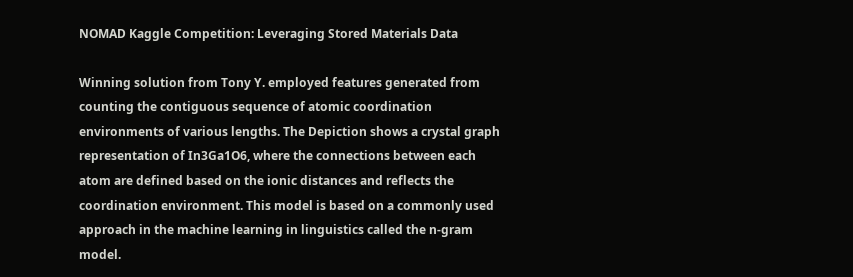NOMAD Kaggle Competition: Leveraging Stored Materials Data

Winning solution from Tony Y. employed features generated from counting the contiguous sequence of atomic coordination environments of various lengths. The Depiction shows a crystal graph representation of In3Ga1O6, where the connections between each atom are defined based on the ionic distances and reflects the coordination environment. This model is based on a commonly used approach in the machine learning in linguistics called the n-gram model.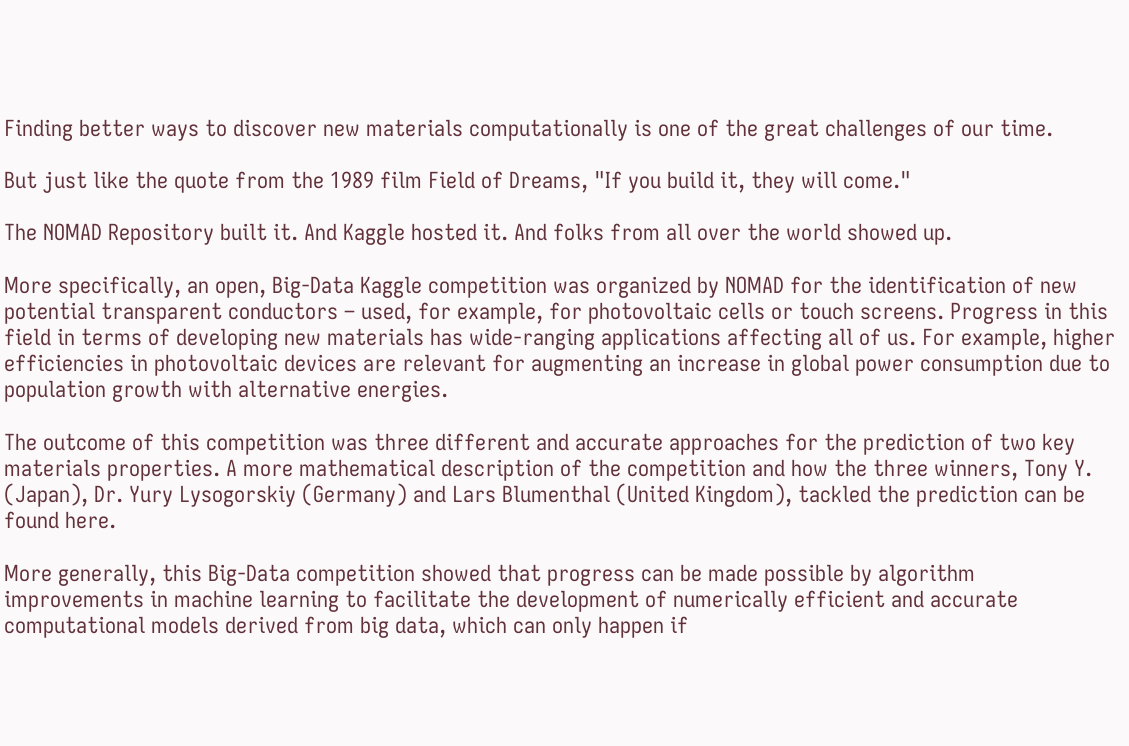Finding better ways to discover new materials computationally is one of the great challenges of our time.

But just like the quote from the 1989 film Field of Dreams, "If you build it, they will come."

The NOMAD Repository built it. And Kaggle hosted it. And folks from all over the world showed up.

More specifically, an open, Big-Data Kaggle competition was organized by NOMAD for the identification of new potential transparent conductors – used, for example, for photovoltaic cells or touch screens. Progress in this field in terms of developing new materials has wide-ranging applications affecting all of us. For example, higher efficiencies in photovoltaic devices are relevant for augmenting an increase in global power consumption due to population growth with alternative energies.

The outcome of this competition was three different and accurate approaches for the prediction of two key materials properties. A more mathematical description of the competition and how the three winners, Tony Y. (Japan), Dr. Yury Lysogorskiy (Germany) and Lars Blumenthal (United Kingdom), tackled the prediction can be found here.

More generally, this Big-Data competition showed that progress can be made possible by algorithm improvements in machine learning to facilitate the development of numerically efficient and accurate computational models derived from big data, which can only happen if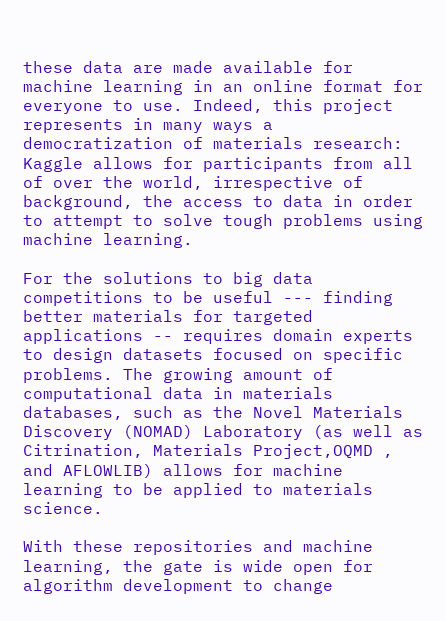these data are made available for machine learning in an online format for everyone to use. Indeed, this project represents in many ways a democratization of materials research: Kaggle allows for participants from all of over the world, irrespective of background, the access to data in order to attempt to solve tough problems using machine learning.

For the solutions to big data competitions to be useful --- finding better materials for targeted applications -- requires domain experts to design datasets focused on specific problems. The growing amount of computational data in materials databases, such as the Novel Materials Discovery (NOMAD) Laboratory (as well as Citrination, Materials Project,OQMD , and AFLOWLIB) allows for machine learning to be applied to materials science.

With these repositories and machine learning, the gate is wide open for algorithm development to change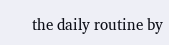the daily routine by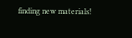finding new materials!